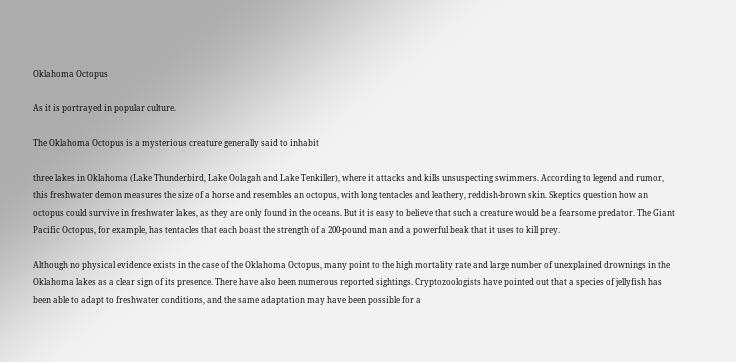Oklahoma Octopus

As it is portrayed in popular culture.

The Oklahoma Octopus is a mysterious creature generally said to inhabit

three lakes in Oklahoma (Lake Thunderbird, Lake Oolagah and Lake Tenkiller), where it attacks and kills unsuspecting swimmers. According to legend and rumor, this freshwater demon measures the size of a horse and resembles an octopus, with long tentacles and leathery, reddish-brown skin. Skeptics question how an octopus could survive in freshwater lakes, as they are only found in the oceans. But it is easy to believe that such a creature would be a fearsome predator. The Giant Pacific Octopus, for example, has tentacles that each boast the strength of a 200-pound man and a powerful beak that it uses to kill prey.

Although no physical evidence exists in the case of the Oklahoma Octopus, many point to the high mortality rate and large number of unexplained drownings in the Oklahoma lakes as a clear sign of its presence. There have also been numerous reported sightings. Cryptozoologists have pointed out that a species of jellyfish has been able to adapt to freshwater conditions, and the same adaptation may have been possible for a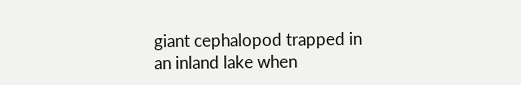giant cephalopod trapped in an inland lake when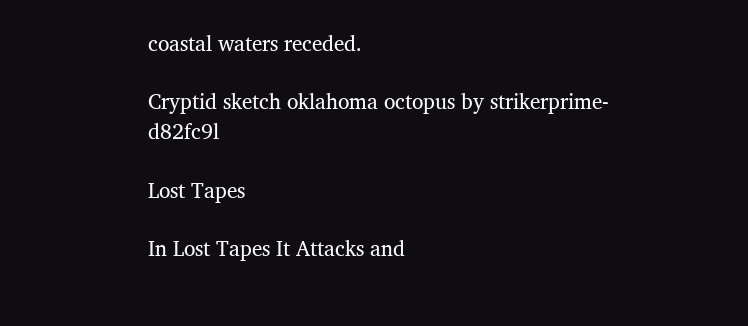coastal waters receded.

Cryptid sketch oklahoma octopus by strikerprime-d82fc9l

Lost Tapes

In Lost Tapes It Attacks and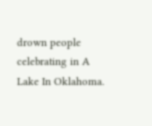drown people celebrating in A Lake In Oklahoma.